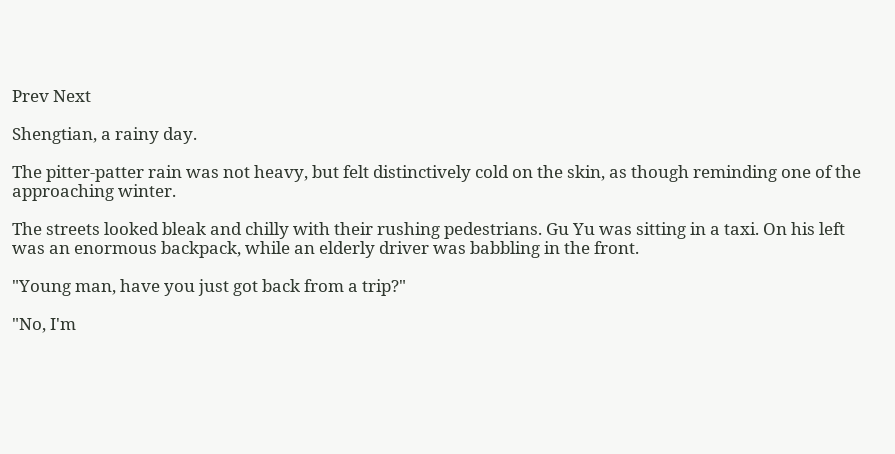Prev Next

Shengtian, a rainy day.

The pitter-patter rain was not heavy, but felt distinctively cold on the skin, as though reminding one of the approaching winter.

The streets looked bleak and chilly with their rushing pedestrians. Gu Yu was sitting in a taxi. On his left was an enormous backpack, while an elderly driver was babbling in the front.

"Young man, have you just got back from a trip?"

"No, I'm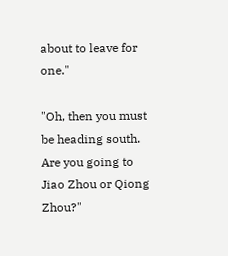about to leave for one."

"Oh, then you must be heading south. Are you going to Jiao Zhou or Qiong Zhou?"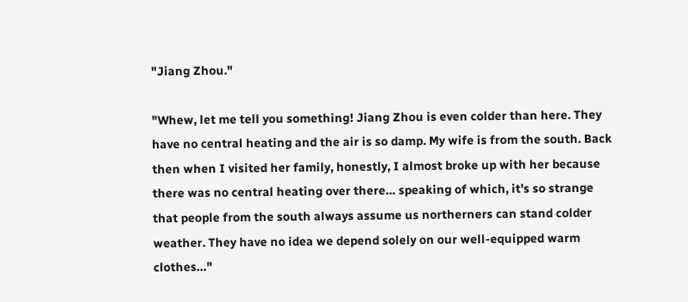"Jiang Zhou."

"Whew, let me tell you something! Jiang Zhou is even colder than here. They have no central heating and the air is so damp. My wife is from the south. Back then when I visited her family, honestly, I almost broke up with her because there was no central heating over there… speaking of which, it's so strange that people from the south always assume us northerners can stand colder weather. They have no idea we depend solely on our well-equipped warm clothes…"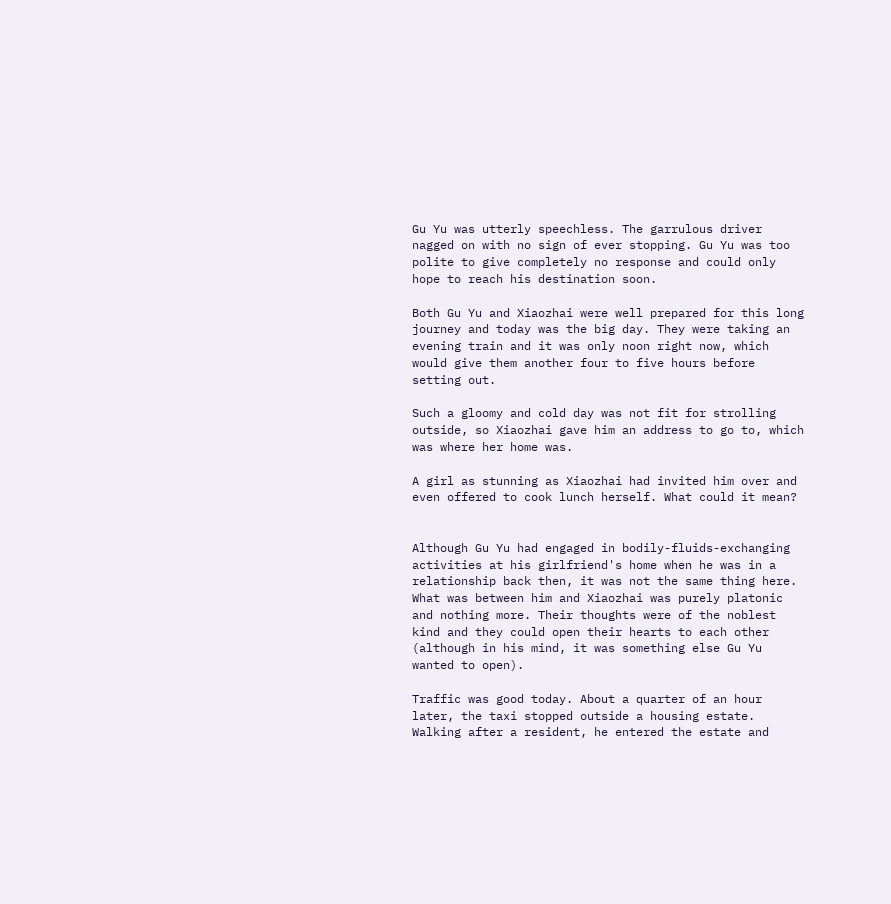Gu Yu was utterly speechless. The garrulous driver nagged on with no sign of ever stopping. Gu Yu was too polite to give completely no response and could only hope to reach his destination soon.

Both Gu Yu and Xiaozhai were well prepared for this long journey and today was the big day. They were taking an evening train and it was only noon right now, which would give them another four to five hours before setting out.

Such a gloomy and cold day was not fit for strolling outside, so Xiaozhai gave him an address to go to, which was where her home was.

A girl as stunning as Xiaozhai had invited him over and even offered to cook lunch herself. What could it mean?


Although Gu Yu had engaged in bodily-fluids-exchanging activities at his girlfriend's home when he was in a relationship back then, it was not the same thing here. What was between him and Xiaozhai was purely platonic and nothing more. Their thoughts were of the noblest kind and they could open their hearts to each other (although in his mind, it was something else Gu Yu wanted to open).

Traffic was good today. About a quarter of an hour later, the taxi stopped outside a housing estate. Walking after a resident, he entered the estate and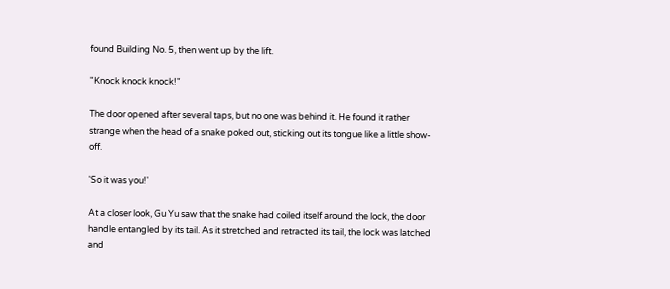found Building No. 5, then went up by the lift.

"Knock knock knock!"

The door opened after several taps, but no one was behind it. He found it rather strange when the head of a snake poked out, sticking out its tongue like a little show-off.

'So it was you!'

At a closer look, Gu Yu saw that the snake had coiled itself around the lock, the door handle entangled by its tail. As it stretched and retracted its tail, the lock was latched and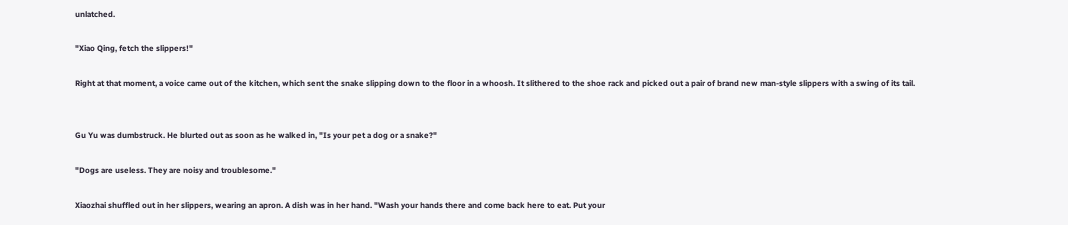unlatched.

"Xiao Qing, fetch the slippers!"

Right at that moment, a voice came out of the kitchen, which sent the snake slipping down to the floor in a whoosh. It slithered to the shoe rack and picked out a pair of brand new man-style slippers with a swing of its tail.


Gu Yu was dumbstruck. He blurted out as soon as he walked in, "Is your pet a dog or a snake?"

"Dogs are useless. They are noisy and troublesome."

Xiaozhai shuffled out in her slippers, wearing an apron. A dish was in her hand. "Wash your hands there and come back here to eat. Put your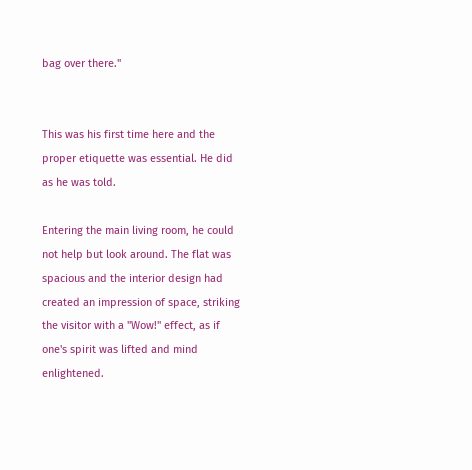bag over there."


This was his first time here and the proper etiquette was essential. He did as he was told.

Entering the main living room, he could not help but look around. The flat was spacious and the interior design had created an impression of space, striking the visitor with a "Wow!" effect, as if one's spirit was lifted and mind enlightened.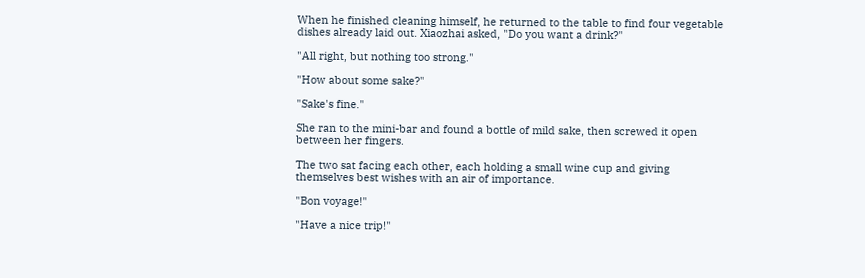When he finished cleaning himself, he returned to the table to find four vegetable dishes already laid out. Xiaozhai asked, "Do you want a drink?"

"All right, but nothing too strong."

"How about some sake?"

"Sake's fine."

She ran to the mini-bar and found a bottle of mild sake, then screwed it open between her fingers.

The two sat facing each other, each holding a small wine cup and giving themselves best wishes with an air of importance.

"Bon voyage!"

"Have a nice trip!"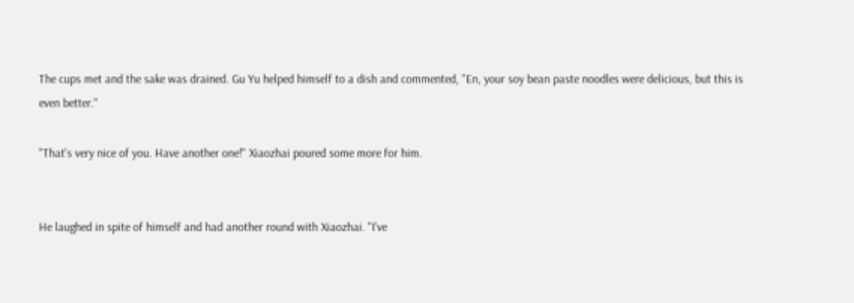The cups met and the sake was drained. Gu Yu helped himself to a dish and commented, "En, your soy bean paste noodles were delicious, but this is even better."

"That's very nice of you. Have another one!" Xiaozhai poured some more for him.


He laughed in spite of himself and had another round with Xiaozhai. "I've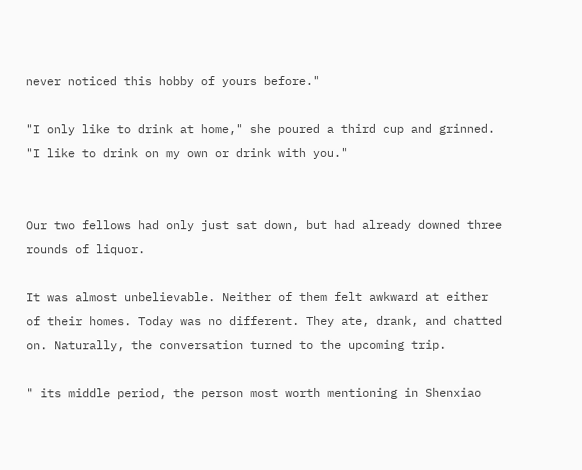never noticed this hobby of yours before."

"I only like to drink at home," she poured a third cup and grinned. "I like to drink on my own or drink with you."


Our two fellows had only just sat down, but had already downed three rounds of liquor.

It was almost unbelievable. Neither of them felt awkward at either of their homes. Today was no different. They ate, drank, and chatted on. Naturally, the conversation turned to the upcoming trip.

" its middle period, the person most worth mentioning in Shenxiao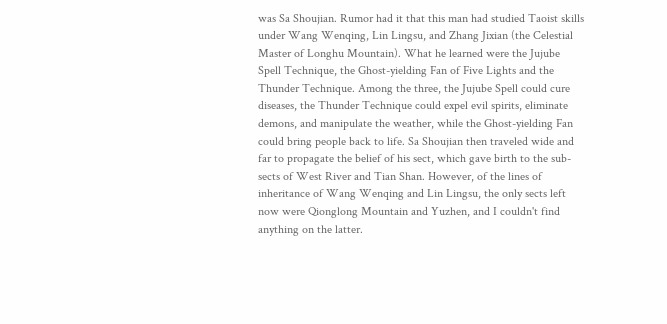was Sa Shoujian. Rumor had it that this man had studied Taoist skills under Wang Wenqing, Lin Lingsu, and Zhang Jixian (the Celestial Master of Longhu Mountain). What he learned were the Jujube Spell Technique, the Ghost-yielding Fan of Five Lights and the Thunder Technique. Among the three, the Jujube Spell could cure diseases, the Thunder Technique could expel evil spirits, eliminate demons, and manipulate the weather, while the Ghost-yielding Fan could bring people back to life. Sa Shoujian then traveled wide and far to propagate the belief of his sect, which gave birth to the sub-sects of West River and Tian Shan. However, of the lines of inheritance of Wang Wenqing and Lin Lingsu, the only sects left now were Qionglong Mountain and Yuzhen, and I couldn't find anything on the latter.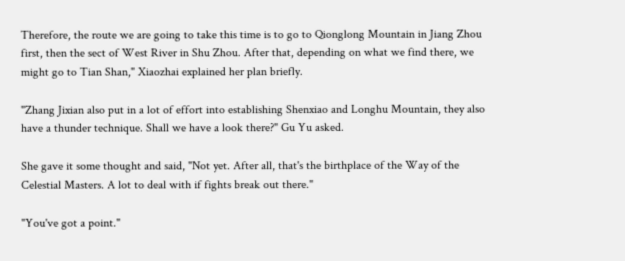Therefore, the route we are going to take this time is to go to Qionglong Mountain in Jiang Zhou first, then the sect of West River in Shu Zhou. After that, depending on what we find there, we might go to Tian Shan," Xiaozhai explained her plan briefly.

"Zhang Jixian also put in a lot of effort into establishing Shenxiao and Longhu Mountain, they also have a thunder technique. Shall we have a look there?" Gu Yu asked.

She gave it some thought and said, "Not yet. After all, that's the birthplace of the Way of the Celestial Masters. A lot to deal with if fights break out there."

"You've got a point."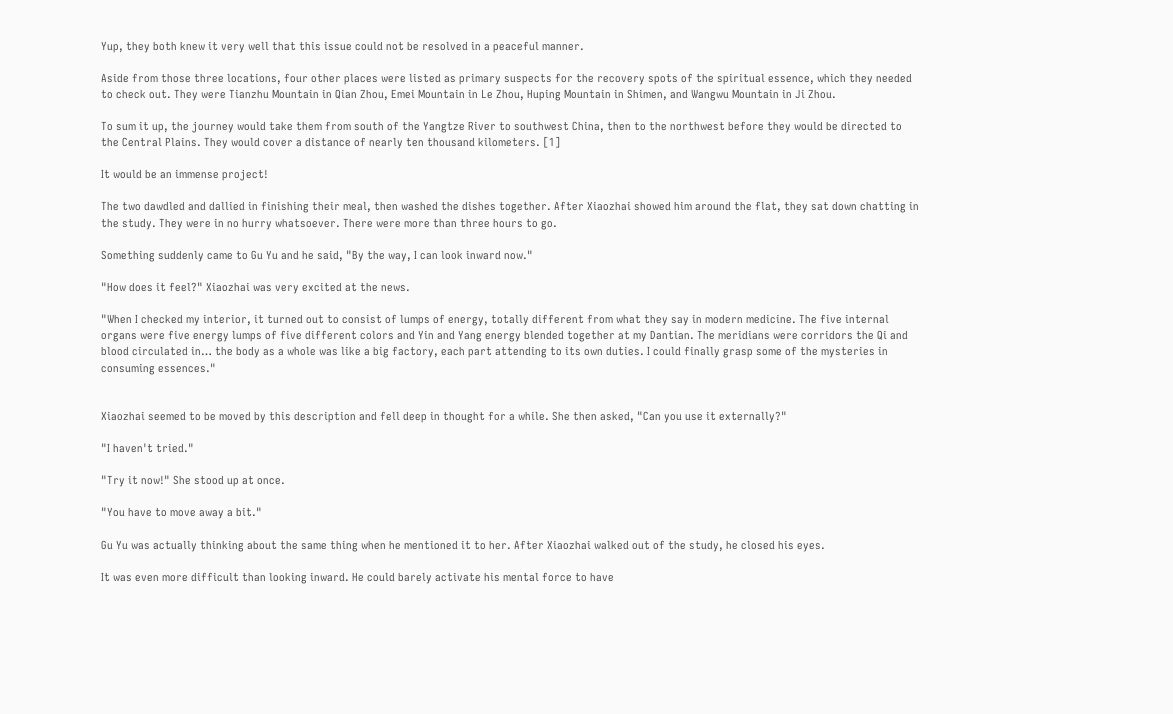Yup, they both knew it very well that this issue could not be resolved in a peaceful manner.

Aside from those three locations, four other places were listed as primary suspects for the recovery spots of the spiritual essence, which they needed to check out. They were Tianzhu Mountain in Qian Zhou, Emei Mountain in Le Zhou, Huping Mountain in Shimen, and Wangwu Mountain in Ji Zhou.

To sum it up, the journey would take them from south of the Yangtze River to southwest China, then to the northwest before they would be directed to the Central Plains. They would cover a distance of nearly ten thousand kilometers. [1]

It would be an immense project!

The two dawdled and dallied in finishing their meal, then washed the dishes together. After Xiaozhai showed him around the flat, they sat down chatting in the study. They were in no hurry whatsoever. There were more than three hours to go.

Something suddenly came to Gu Yu and he said, "By the way, I can look inward now."

"How does it feel?" Xiaozhai was very excited at the news.

"When I checked my interior, it turned out to consist of lumps of energy, totally different from what they say in modern medicine. The five internal organs were five energy lumps of five different colors and Yin and Yang energy blended together at my Dantian. The meridians were corridors the Qi and blood circulated in… the body as a whole was like a big factory, each part attending to its own duties. I could finally grasp some of the mysteries in consuming essences."


Xiaozhai seemed to be moved by this description and fell deep in thought for a while. She then asked, "Can you use it externally?"

"I haven't tried."

"Try it now!" She stood up at once.

"You have to move away a bit."

Gu Yu was actually thinking about the same thing when he mentioned it to her. After Xiaozhai walked out of the study, he closed his eyes.

It was even more difficult than looking inward. He could barely activate his mental force to have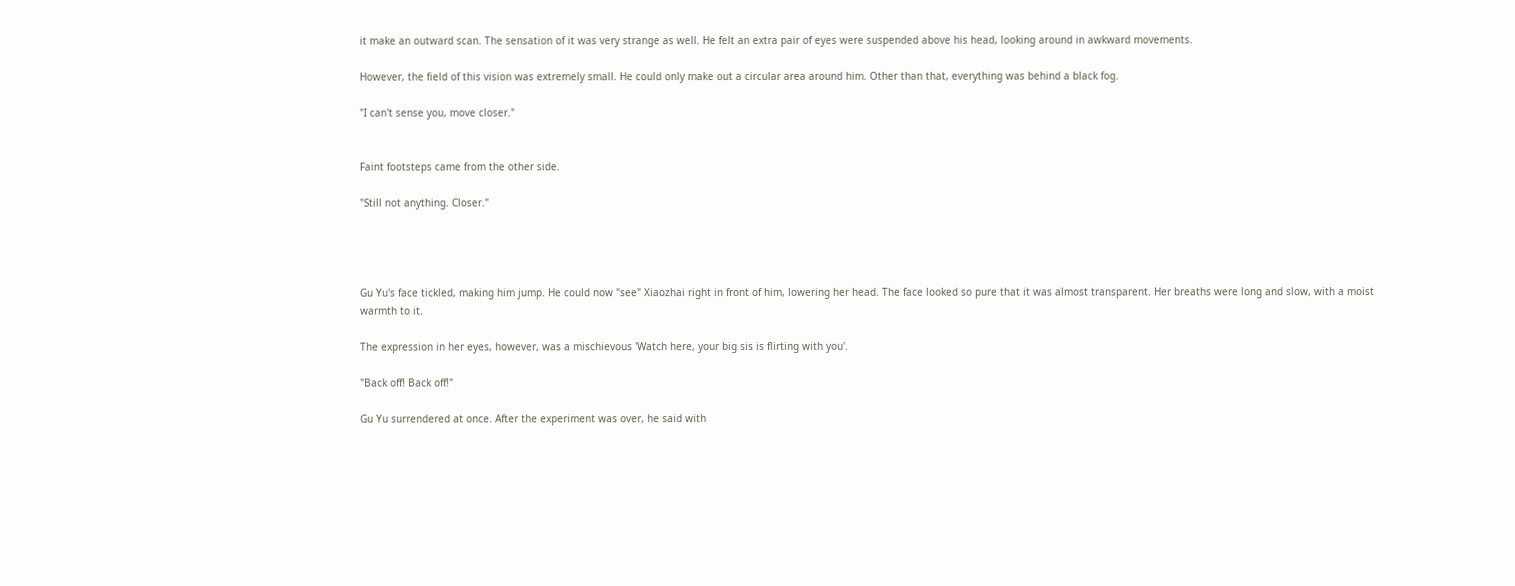it make an outward scan. The sensation of it was very strange as well. He felt an extra pair of eyes were suspended above his head, looking around in awkward movements.

However, the field of this vision was extremely small. He could only make out a circular area around him. Other than that, everything was behind a black fog.

"I can't sense you, move closer."


Faint footsteps came from the other side.

"Still not anything. Closer."




Gu Yu's face tickled, making him jump. He could now "see" Xiaozhai right in front of him, lowering her head. The face looked so pure that it was almost transparent. Her breaths were long and slow, with a moist warmth to it.

The expression in her eyes, however, was a mischievous 'Watch here, your big sis is flirting with you'.

"Back off! Back off!"

Gu Yu surrendered at once. After the experiment was over, he said with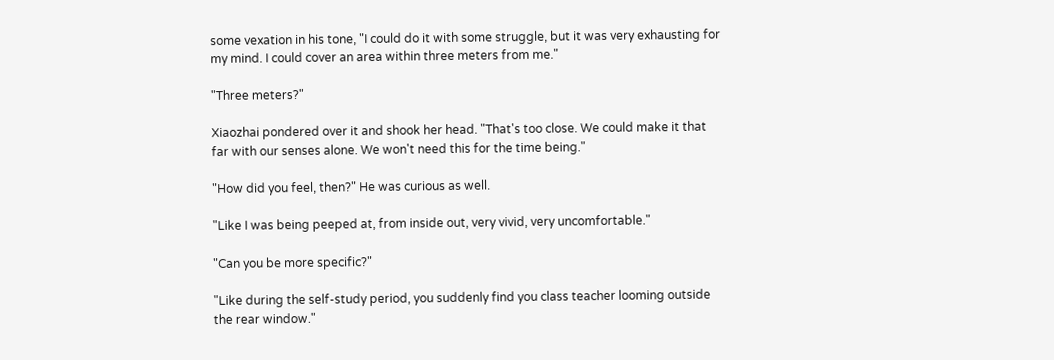some vexation in his tone, "I could do it with some struggle, but it was very exhausting for my mind. I could cover an area within three meters from me."

"Three meters?"

Xiaozhai pondered over it and shook her head. "That's too close. We could make it that far with our senses alone. We won't need this for the time being."

"How did you feel, then?" He was curious as well.

"Like I was being peeped at, from inside out, very vivid, very uncomfortable."

"Can you be more specific?"

"Like during the self-study period, you suddenly find you class teacher looming outside the rear window."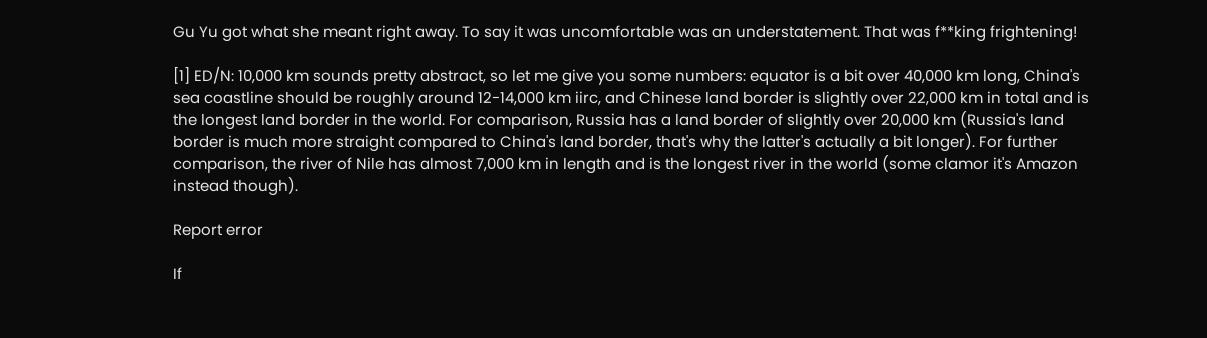Gu Yu got what she meant right away. To say it was uncomfortable was an understatement. That was f**king frightening!

[1] ED/N: 10,000 km sounds pretty abstract, so let me give you some numbers: equator is a bit over 40,000 km long, China's sea coastline should be roughly around 12-14,000 km iirc, and Chinese land border is slightly over 22,000 km in total and is the longest land border in the world. For comparison, Russia has a land border of slightly over 20,000 km (Russia's land border is much more straight compared to China's land border, that's why the latter's actually a bit longer). For further comparison, the river of Nile has almost 7,000 km in length and is the longest river in the world (some clamor it's Amazon instead though).

Report error

If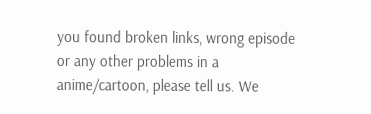you found broken links, wrong episode or any other problems in a anime/cartoon, please tell us. We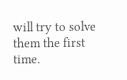will try to solve them the first time.